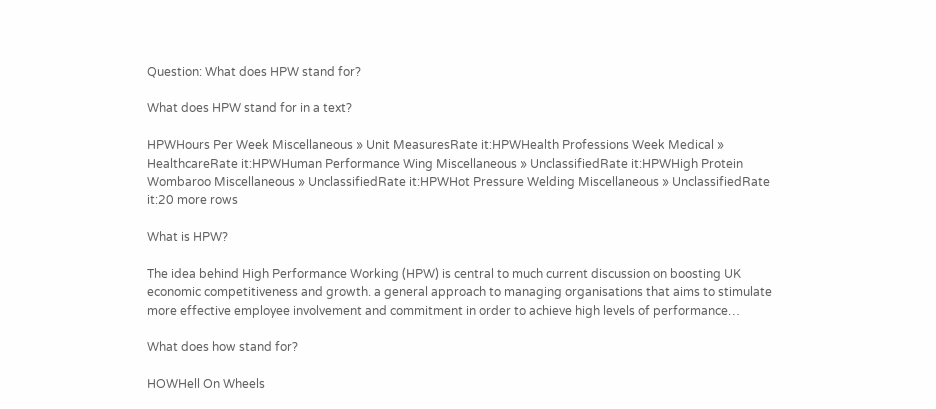Question: What does HPW stand for?

What does HPW stand for in a text?

HPWHours Per Week Miscellaneous » Unit MeasuresRate it:HPWHealth Professions Week Medical » HealthcareRate it:HPWHuman Performance Wing Miscellaneous » UnclassifiedRate it:HPWHigh Protein Wombaroo Miscellaneous » UnclassifiedRate it:HPWHot Pressure Welding Miscellaneous » UnclassifiedRate it:20 more rows

What is HPW?

The idea behind High Performance Working (HPW) is central to much current discussion on boosting UK economic competitiveness and growth. a general approach to managing organisations that aims to stimulate more effective employee involvement and commitment in order to achieve high levels of performance…

What does how stand for?

HOWHell On Wheels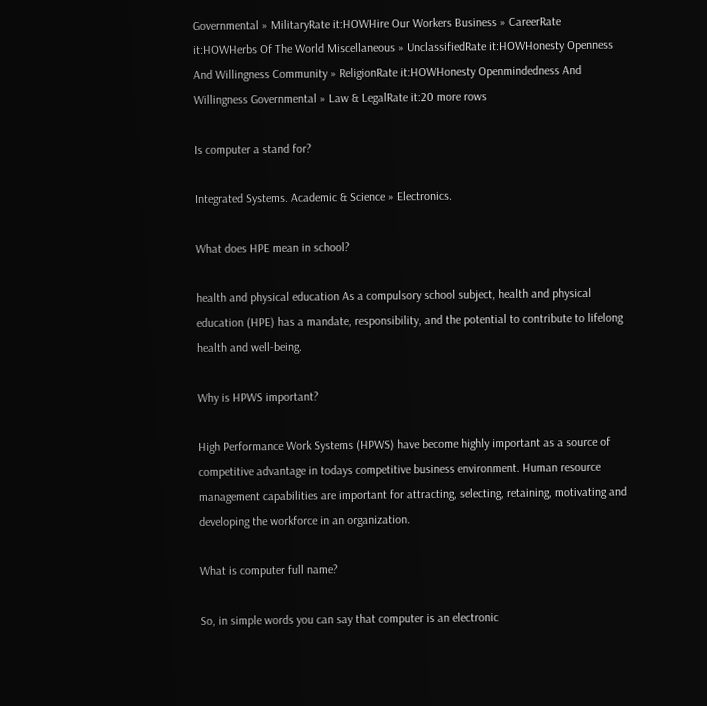Governmental » MilitaryRate it:HOWHire Our Workers Business » CareerRate it:HOWHerbs Of The World Miscellaneous » UnclassifiedRate it:HOWHonesty Openness And Willingness Community » ReligionRate it:HOWHonesty Openmindedness And Willingness Governmental » Law & LegalRate it:20 more rows

Is computer a stand for?

Integrated Systems. Academic & Science » Electronics.

What does HPE mean in school?

health and physical education As a compulsory school subject, health and physical education (HPE) has a mandate, responsibility, and the potential to contribute to lifelong health and well-being.

Why is HPWS important?

High Performance Work Systems (HPWS) have become highly important as a source of competitive advantage in todays competitive business environment. Human resource management capabilities are important for attracting, selecting, retaining, motivating and developing the workforce in an organization.

What is computer full name?

So, in simple words you can say that computer is an electronic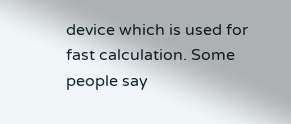device which is used for fast calculation. Some people say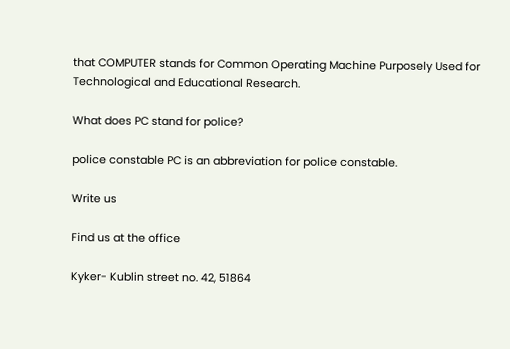that COMPUTER stands for Common Operating Machine Purposely Used for Technological and Educational Research.

What does PC stand for police?

police constable PC is an abbreviation for police constable.

Write us

Find us at the office

Kyker- Kublin street no. 42, 51864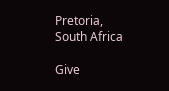Pretoria, South Africa

Give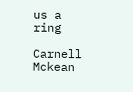us a ring

Carnell Mckean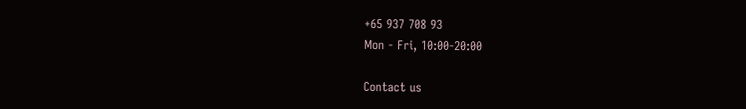+65 937 708 93
Mon - Fri, 10:00-20:00

Contact us